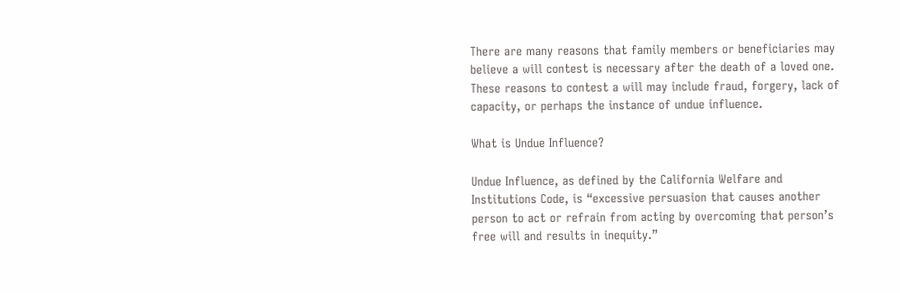There are many reasons that family members or beneficiaries may believe a will contest is necessary after the death of a loved one. These reasons to contest a will may include fraud, forgery, lack of capacity, or perhaps the instance of undue influence.

What is Undue Influence?

Undue Influence, as defined by the California Welfare and Institutions Code, is “excessive persuasion that causes another person to act or refrain from acting by overcoming that person’s free will and results in inequity.”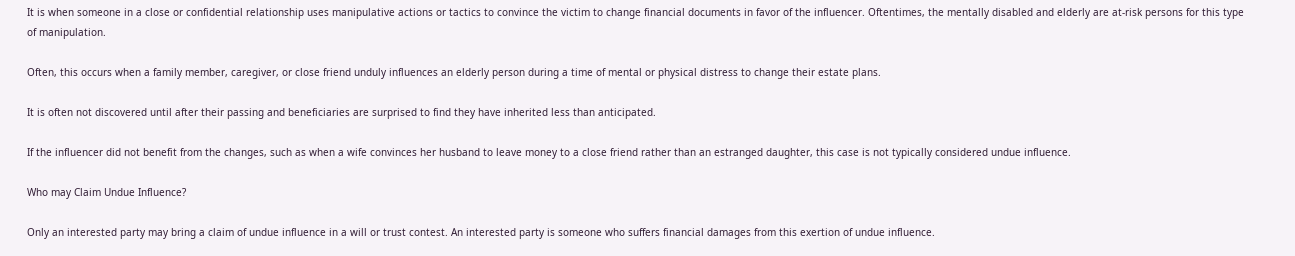It is when someone in a close or confidential relationship uses manipulative actions or tactics to convince the victim to change financial documents in favor of the influencer. Oftentimes, the mentally disabled and elderly are at-risk persons for this type of manipulation.

Often, this occurs when a family member, caregiver, or close friend unduly influences an elderly person during a time of mental or physical distress to change their estate plans.

It is often not discovered until after their passing and beneficiaries are surprised to find they have inherited less than anticipated.

If the influencer did not benefit from the changes, such as when a wife convinces her husband to leave money to a close friend rather than an estranged daughter, this case is not typically considered undue influence.

Who may Claim Undue Influence?

Only an interested party may bring a claim of undue influence in a will or trust contest. An interested party is someone who suffers financial damages from this exertion of undue influence.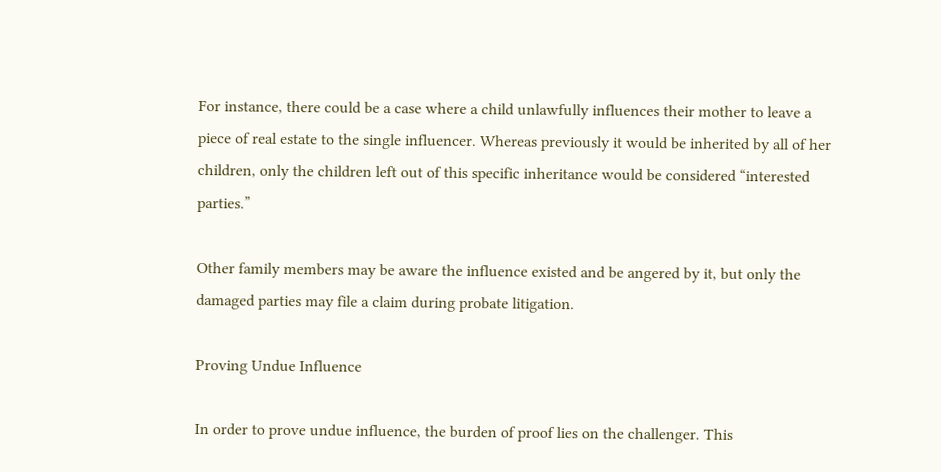For instance, there could be a case where a child unlawfully influences their mother to leave a piece of real estate to the single influencer. Whereas previously it would be inherited by all of her children, only the children left out of this specific inheritance would be considered “interested parties.”

Other family members may be aware the influence existed and be angered by it, but only the damaged parties may file a claim during probate litigation.

Proving Undue Influence

In order to prove undue influence, the burden of proof lies on the challenger. This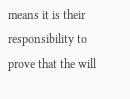means it is their responsibility to prove that the will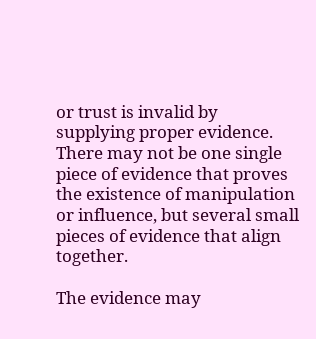or trust is invalid by supplying proper evidence. There may not be one single piece of evidence that proves the existence of manipulation or influence, but several small pieces of evidence that align together.

The evidence may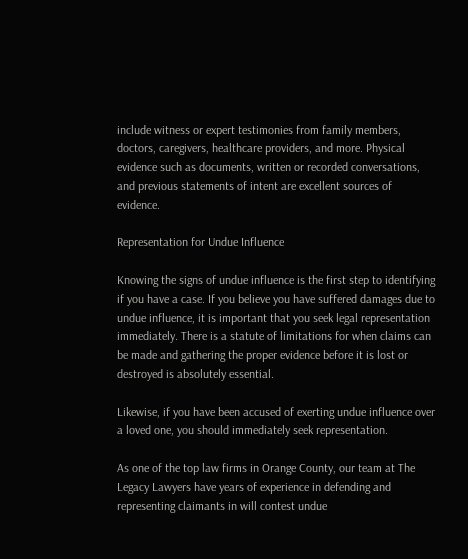include witness or expert testimonies from family members, doctors, caregivers, healthcare providers, and more. Physical evidence such as documents, written or recorded conversations, and previous statements of intent are excellent sources of evidence.

Representation for Undue Influence

Knowing the signs of undue influence is the first step to identifying if you have a case. If you believe you have suffered damages due to undue influence, it is important that you seek legal representation immediately. There is a statute of limitations for when claims can be made and gathering the proper evidence before it is lost or destroyed is absolutely essential.

Likewise, if you have been accused of exerting undue influence over a loved one, you should immediately seek representation.

As one of the top law firms in Orange County, our team at The Legacy Lawyers have years of experience in defending and representing claimants in will contest undue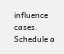influence cases. Schedule a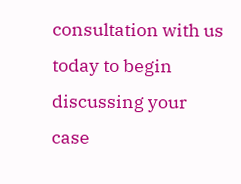consultation with us today to begin discussing your case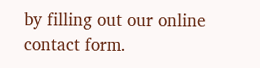by filling out our online contact form.